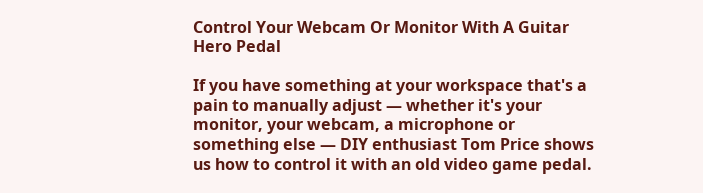Control Your Webcam Or Monitor With A Guitar Hero Pedal

If you have something at your workspace that's a pain to manually adjust — whether it's your monitor, your webcam, a microphone or something else — DIY enthusiast Tom Price shows us how to control it with an old video game pedal.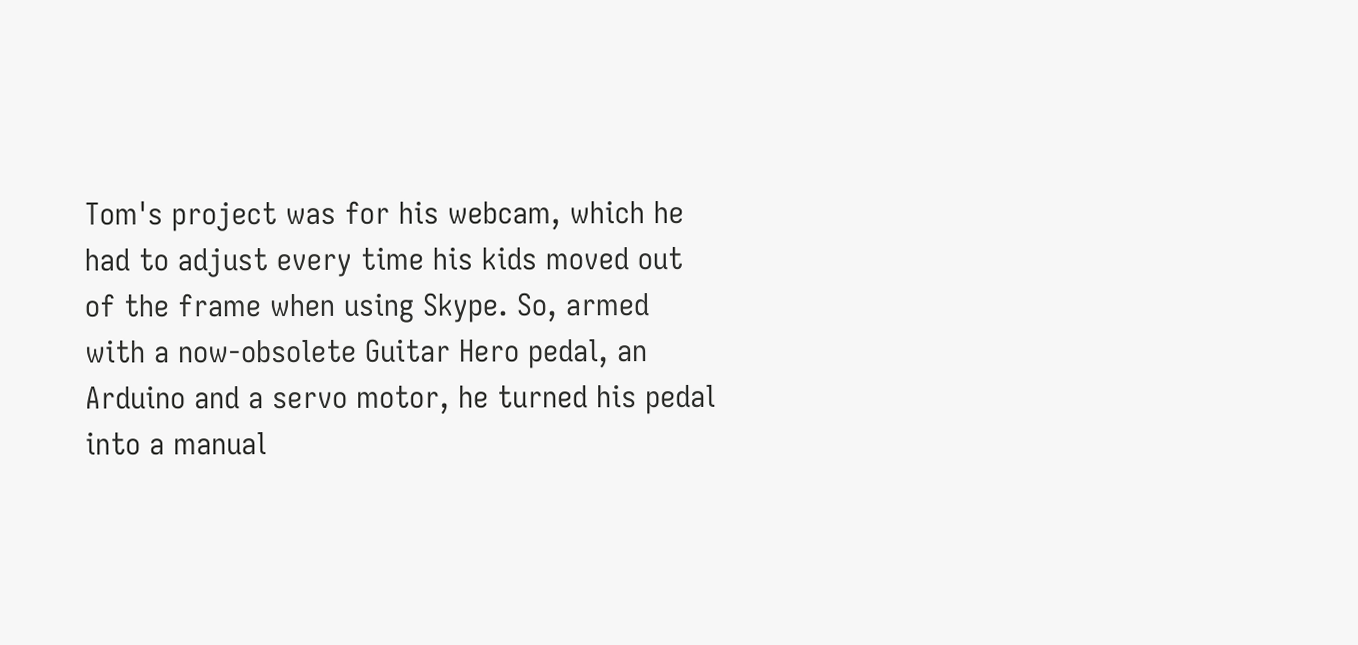Tom's project was for his webcam, which he had to adjust every time his kids moved out of the frame when using Skype. So, armed with a now-obsolete Guitar Hero pedal, an Arduino and a servo motor, he turned his pedal into a manual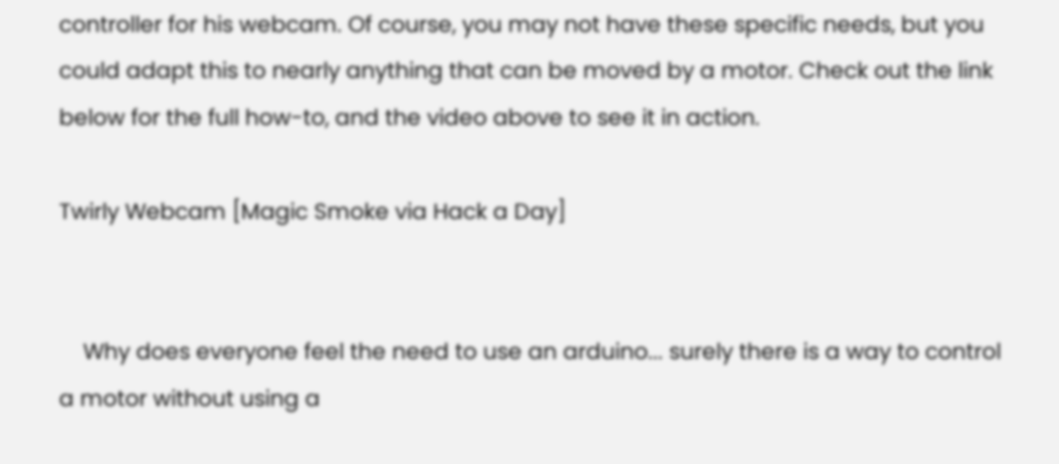controller for his webcam. Of course, you may not have these specific needs, but you could adapt this to nearly anything that can be moved by a motor. Check out the link below for the full how-to, and the video above to see it in action.

Twirly Webcam [Magic Smoke via Hack a Day]


    Why does everyone feel the need to use an arduino... surely there is a way to control a motor without using a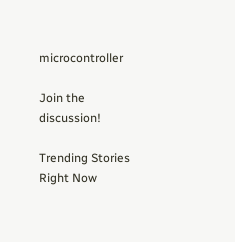microcontroller

Join the discussion!

Trending Stories Right Now